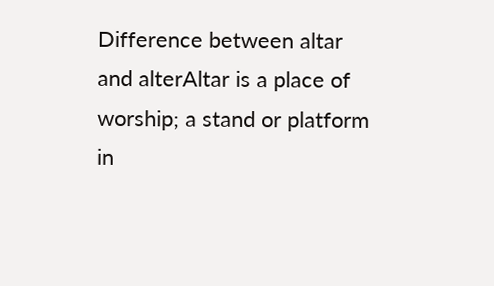Difference between altar and alterAltar is a place of worship; a stand or platform in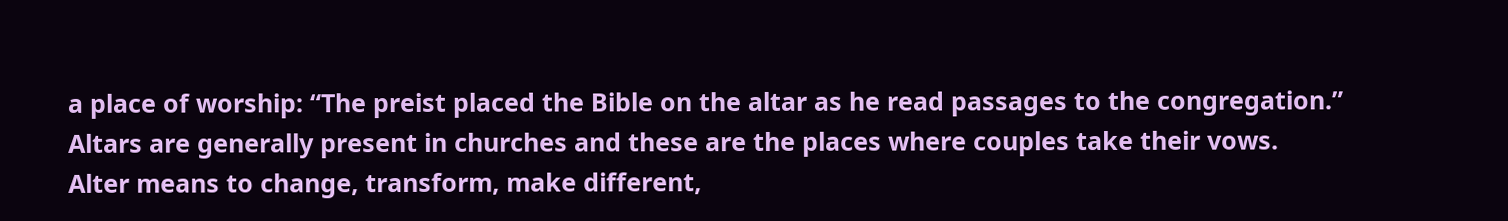a place of worship: “The preist placed the Bible on the altar as he read passages to the congregation.”
Altars are generally present in churches and these are the places where couples take their vows.
Alter means to change, transform, make different,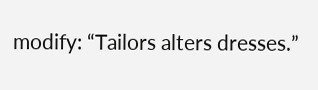modify: “Tailors alters dresses.”